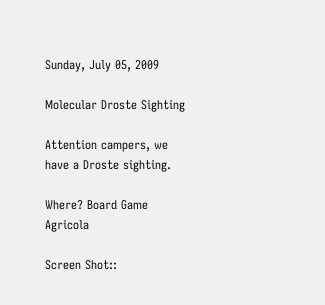Sunday, July 05, 2009

Molecular Droste Sighting

Attention campers, we have a Droste sighting.

Where? Board Game Agricola

Screen Shot::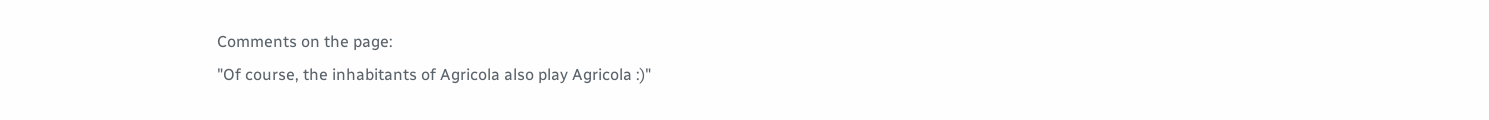Comments on the page:
"Of course, the inhabitants of Agricola also play Agricola :)"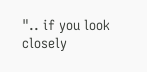".. if you look closely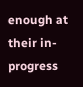enough at their in-progress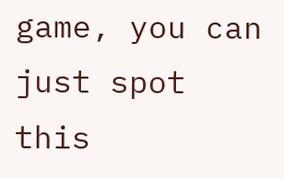game, you can just spot this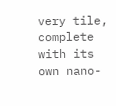very tile, complete with its own nano-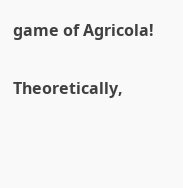game of Agricola!

Theoretically,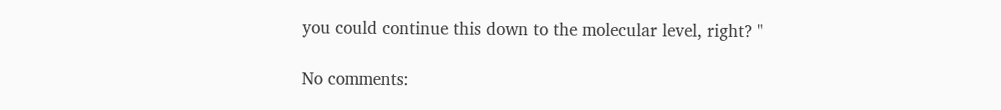you could continue this down to the molecular level, right? "

No comments: